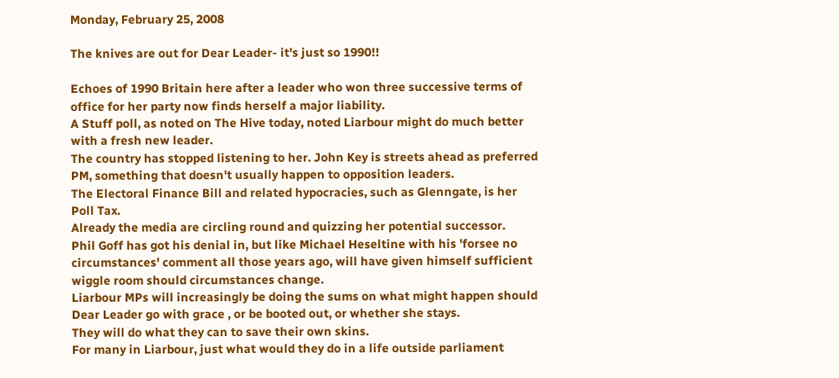Monday, February 25, 2008

The knives are out for Dear Leader- it's just so 1990!!

Echoes of 1990 Britain here after a leader who won three successive terms of office for her party now finds herself a major liability.
A Stuff poll, as noted on The Hive today, noted Liarbour might do much better with a fresh new leader.
The country has stopped listening to her. John Key is streets ahead as preferred PM, something that doesn't usually happen to opposition leaders.
The Electoral Finance Bill and related hypocracies, such as Glenngate, is her Poll Tax.
Already the media are circling round and quizzing her potential successor.
Phil Goff has got his denial in, but like Michael Heseltine with his 'forsee no circumstances' comment all those years ago, will have given himself sufficient wiggle room should circumstances change.
Liarbour MPs will increasingly be doing the sums on what might happen should Dear Leader go with grace , or be booted out, or whether she stays.
They will do what they can to save their own skins.
For many in Liarbour, just what would they do in a life outside parliament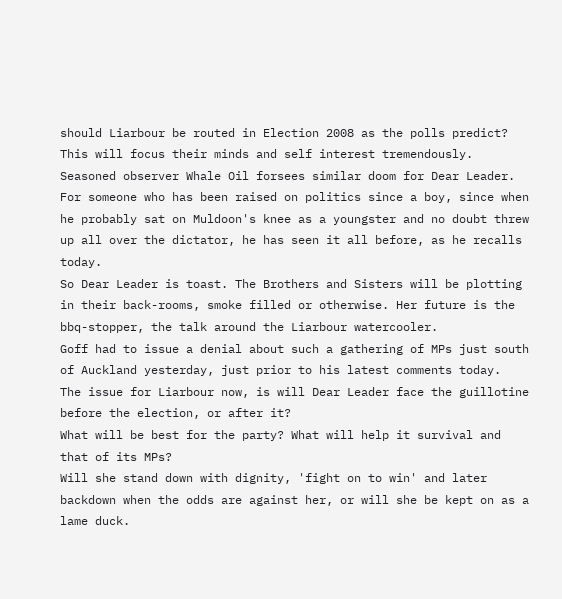should Liarbour be routed in Election 2008 as the polls predict?
This will focus their minds and self interest tremendously.
Seasoned observer Whale Oil forsees similar doom for Dear Leader.
For someone who has been raised on politics since a boy, since when he probably sat on Muldoon's knee as a youngster and no doubt threw up all over the dictator, he has seen it all before, as he recalls today.
So Dear Leader is toast. The Brothers and Sisters will be plotting in their back-rooms, smoke filled or otherwise. Her future is the bbq-stopper, the talk around the Liarbour watercooler.
Goff had to issue a denial about such a gathering of MPs just south of Auckland yesterday, just prior to his latest comments today.
The issue for Liarbour now, is will Dear Leader face the guillotine before the election, or after it?
What will be best for the party? What will help it survival and that of its MPs?
Will she stand down with dignity, 'fight on to win' and later backdown when the odds are against her, or will she be kept on as a lame duck.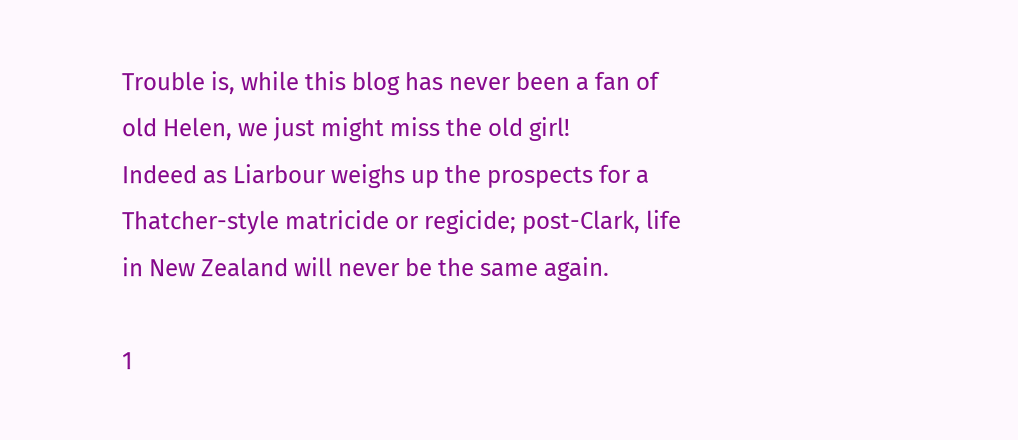Trouble is, while this blog has never been a fan of old Helen, we just might miss the old girl!
Indeed as Liarbour weighs up the prospects for a Thatcher-style matricide or regicide; post-Clark, life in New Zealand will never be the same again.

1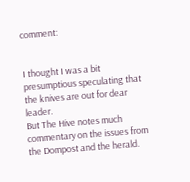comment:


I thought I was a bit presumptious speculating that the knives are out for dear leader.
But The Hive notes much commentary on the issues from the Dompost and the herald.